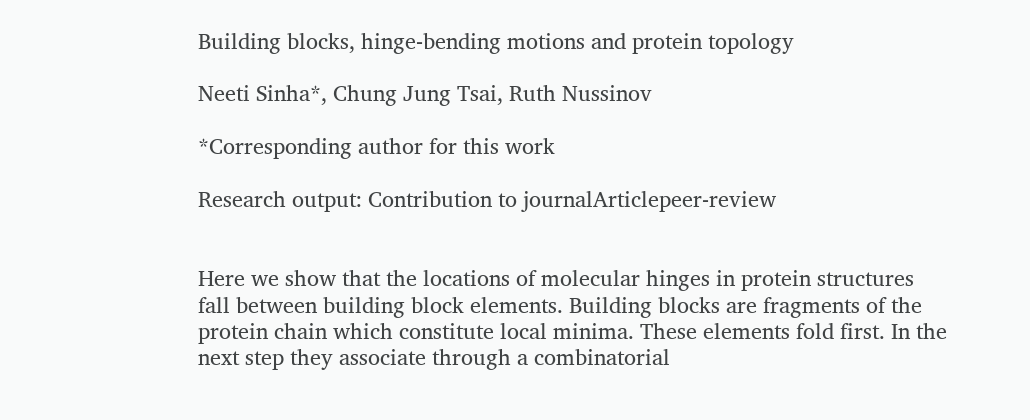Building blocks, hinge-bending motions and protein topology

Neeti Sinha*, Chung Jung Tsai, Ruth Nussinov

*Corresponding author for this work

Research output: Contribution to journalArticlepeer-review


Here we show that the locations of molecular hinges in protein structures fall between building block elements. Building blocks are fragments of the protein chain which constitute local minima. These elements fold first. In the next step they associate through a combinatorial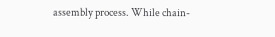assembly process. While chain-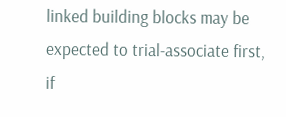linked building blocks may be expected to trial-associate first, if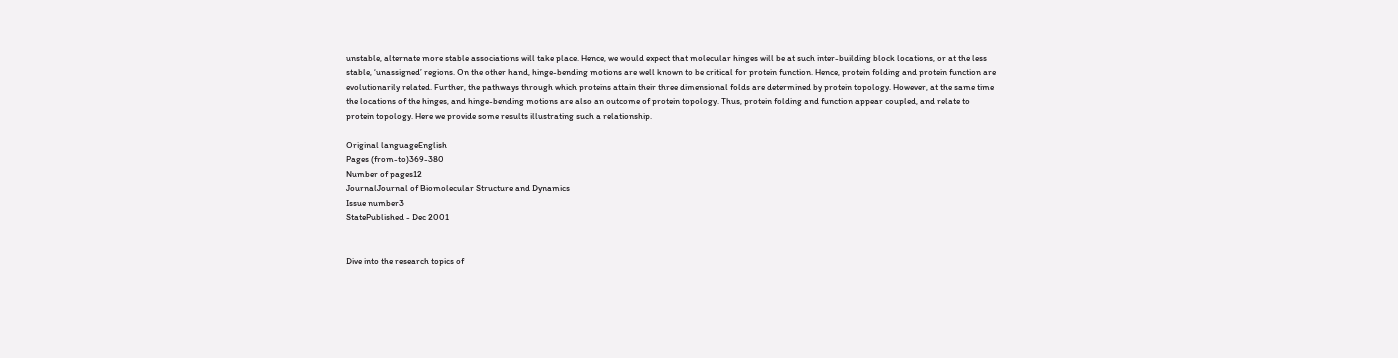unstable, alternate more stable associations will take place. Hence, we would expect that molecular hinges will be at such inter-building block locations, or at the less stable, ‘unassigned’ regions. On the other hand, hinge-bending motions are well known to be critical for protein function. Hence, protein folding and protein function are evolutionarily related. Further, the pathways through which proteins attain their three dimensional folds are determined by protein topology. However, at the same time the locations of the hinges, and hinge-bending motions are also an outcome of protein topology. Thus, protein folding and function appear coupled, and relate to protein topology. Here we provide some results illustrating such a relationship.

Original languageEnglish
Pages (from-to)369-380
Number of pages12
JournalJournal of Biomolecular Structure and Dynamics
Issue number3
StatePublished - Dec 2001


Dive into the research topics of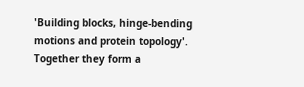'Building blocks, hinge-bending motions and protein topology'. Together they form a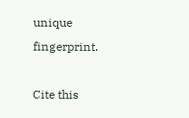unique fingerprint.

Cite this